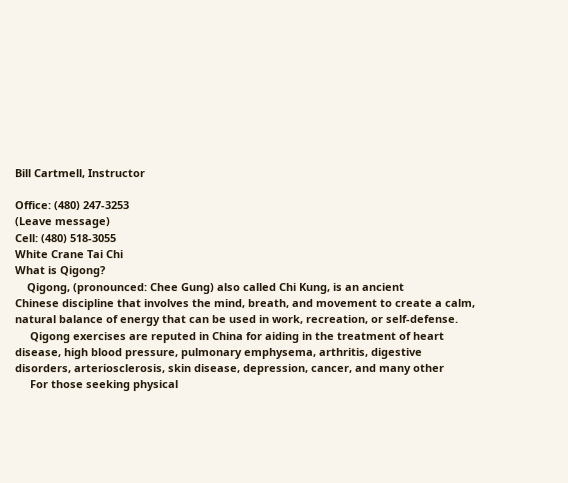Bill Cartmell, Instructor

Office: (480) 247-3253
(Leave message)
Cell: (480) 518-3055
White Crane Tai Chi
What is Qigong?
    Qigong, (pronounced: Chee Gung) also called Chi Kung, is an ancient
Chinese discipline that involves the mind, breath, and movement to create a calm,
natural balance of energy that can be used in work, recreation, or self-defense.
     Qigong exercises are reputed in China for aiding in the treatment of heart
disease, high blood pressure, pulmonary emphysema, arthritis, digestive
disorders, arteriosclerosis, skin disease, depression, cancer, and many other
     For those seeking physical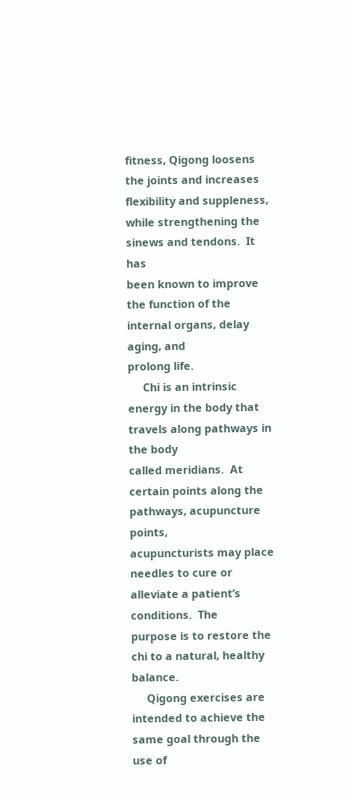fitness, Qigong loosens the joints and increases
flexibility and suppleness, while strengthening the sinews and tendons.  It has
been known to improve the function of the internal organs, delay aging, and
prolong life.
     Chi is an intrinsic energy in the body that travels along pathways in the body
called meridians.  At certain points along the pathways, acupuncture points,
acupuncturists may place needles to cure or alleviate a patient’s conditions.  The
purpose is to restore the chi to a natural, healthy balance.
     Qigong exercises are intended to achieve the same goal through the use of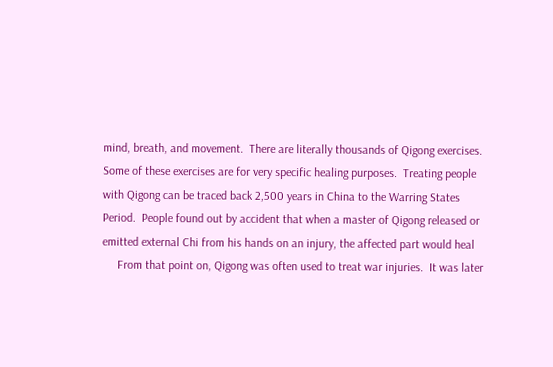mind, breath, and movement.  There are literally thousands of Qigong exercises.
Some of these exercises are for very specific healing purposes.  Treating people
with Qigong can be traced back 2,500 years in China to the Warring States
Period.  People found out by accident that when a master of Qigong released or
emitted external Chi from his hands on an injury, the affected part would heal
     From that point on, Qigong was often used to treat war injuries.  It was later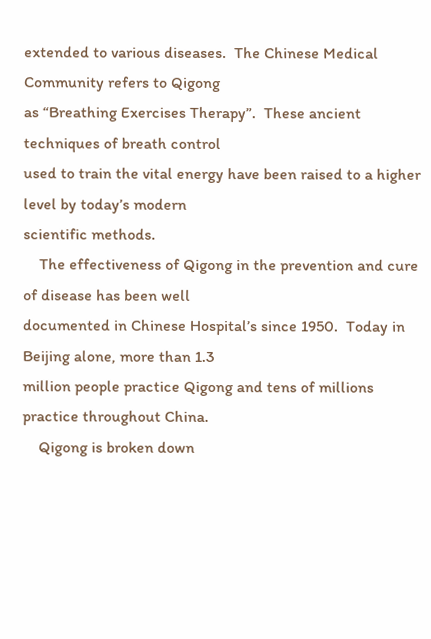extended to various diseases.  The Chinese Medical Community refers to Qigong
as “Breathing Exercises Therapy”.  These ancient techniques of breath control
used to train the vital energy have been raised to a higher level by today’s modern
scientific methods.
    The effectiveness of Qigong in the prevention and cure of disease has been well
documented in Chinese Hospital’s since 1950.  Today in Beijing alone, more than 1.3
million people practice Qigong and tens of millions practice throughout China.
    Qigong is broken down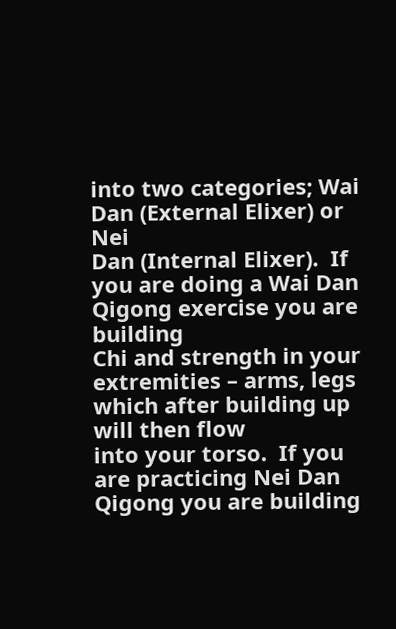into two categories; Wai Dan (External Elixer) or Nei
Dan (Internal Elixer).  If you are doing a Wai Dan Qigong exercise you are building
Chi and strength in your extremities – arms, legs which after building up will then flow
into your torso.  If you are practicing Nei Dan Qigong you are building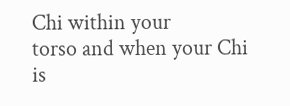Chi within your
torso and when your Chi is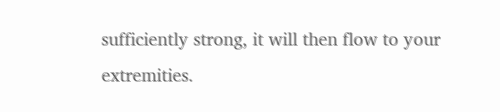sufficiently strong, it will then flow to your extremities.